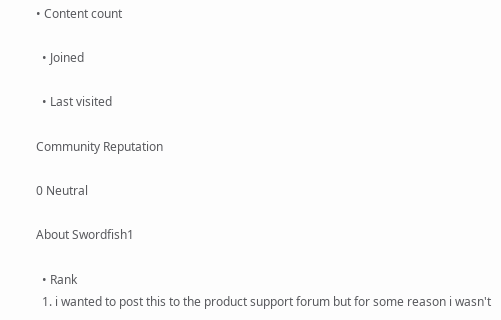• Content count

  • Joined

  • Last visited

Community Reputation

0 Neutral

About Swordfish1

  • Rank
  1. i wanted to post this to the product support forum but for some reason i wasn't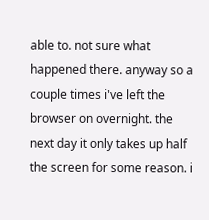able to. not sure what happened there. anyway so a couple times i've left the browser on overnight. the next day it only takes up half the screen for some reason. i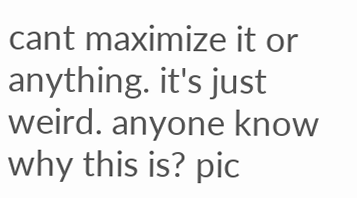cant maximize it or anything. it's just weird. anyone know why this is? pic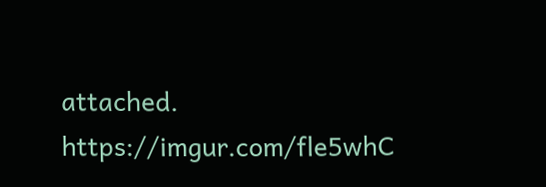attached. https://imgur.com/fle5whC